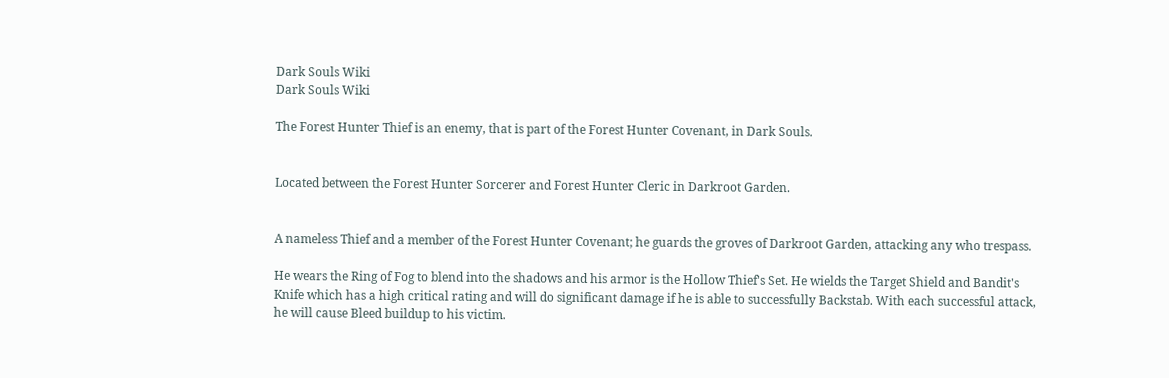Dark Souls Wiki
Dark Souls Wiki

The Forest Hunter Thief is an enemy, that is part of the Forest Hunter Covenant, in Dark Souls.


Located between the Forest Hunter Sorcerer and Forest Hunter Cleric in Darkroot Garden.


A nameless Thief and a member of the Forest Hunter Covenant; he guards the groves of Darkroot Garden, attacking any who trespass.

He wears the Ring of Fog to blend into the shadows and his armor is the Hollow Thief's Set. He wields the Target Shield and Bandit's Knife which has a high critical rating and will do significant damage if he is able to successfully Backstab. With each successful attack, he will cause Bleed buildup to his victim.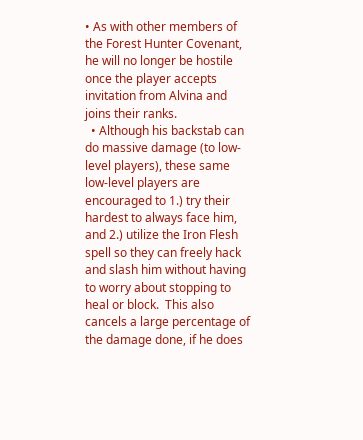• As with other members of the Forest Hunter Covenant, he will no longer be hostile once the player accepts invitation from Alvina and joins their ranks.
  • Although his backstab can do massive damage (to low-level players), these same low-level players are encouraged to 1.) try their hardest to always face him, and 2.) utilize the Iron Flesh spell so they can freely hack and slash him without having to worry about stopping to heal or block.  This also cancels a large percentage of the damage done, if he does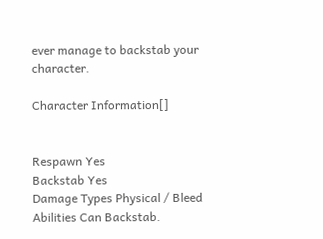ever manage to backstab your character.

Character Information[]


Respawn Yes
Backstab Yes
Damage Types Physical / Bleed
Abilities Can Backstab.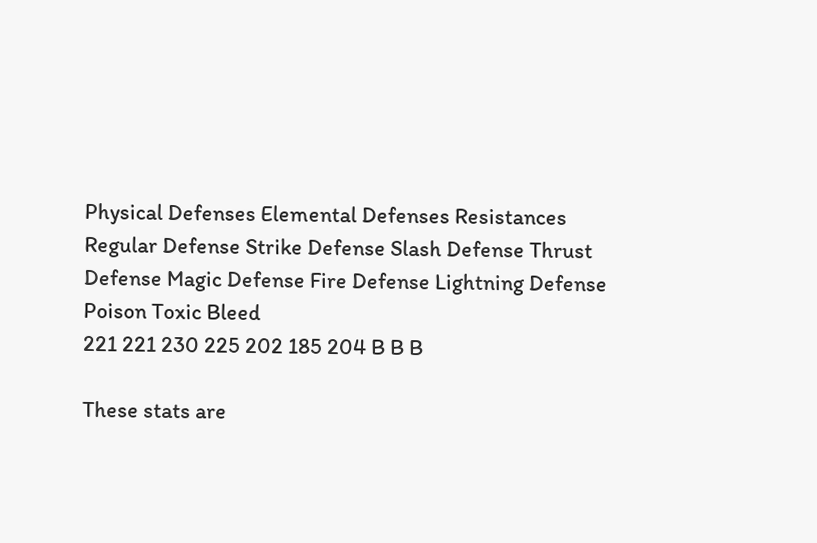Physical Defenses Elemental Defenses Resistances
Regular Defense Strike Defense Slash Defense Thrust Defense Magic Defense Fire Defense Lightning Defense Poison Toxic Bleed
221 221 230 225 202 185 204 B B B

These stats are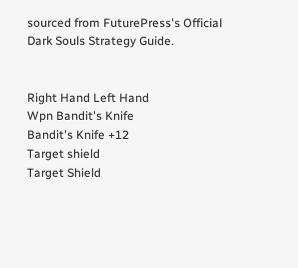sourced from FuturePress's Official Dark Souls Strategy Guide.


Right Hand Left Hand
Wpn Bandit's Knife
Bandit's Knife +12
Target shield
Target Shield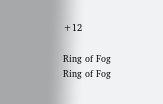+12

Ring of Fog
Ring of Fog